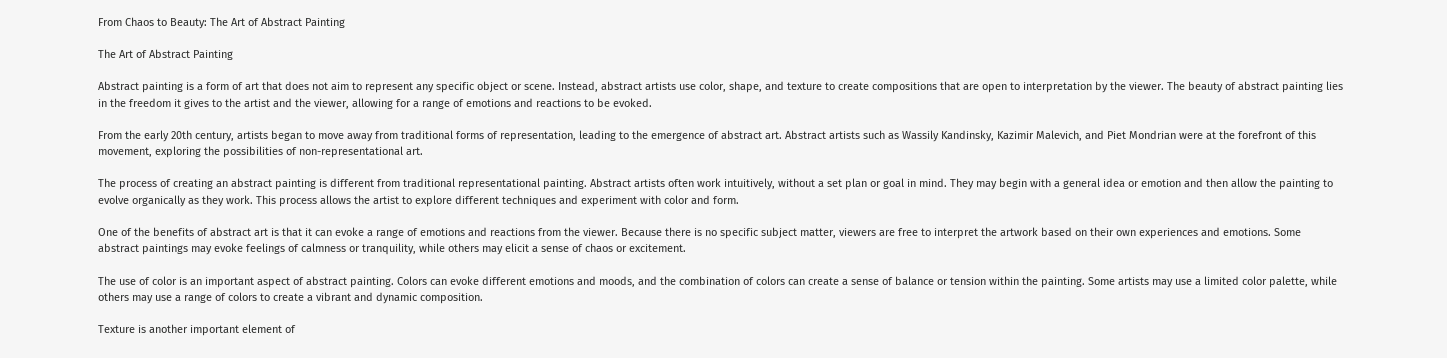From Chaos to Beauty: The Art of Abstract Painting

The Art of Abstract Painting

Abstract painting is a form of art that does not aim to represent any specific object or scene. Instead, abstract artists use color, shape, and texture to create compositions that are open to interpretation by the viewer. The beauty of abstract painting lies in the freedom it gives to the artist and the viewer, allowing for a range of emotions and reactions to be evoked.

From the early 20th century, artists began to move away from traditional forms of representation, leading to the emergence of abstract art. Abstract artists such as Wassily Kandinsky, Kazimir Malevich, and Piet Mondrian were at the forefront of this movement, exploring the possibilities of non-representational art.

The process of creating an abstract painting is different from traditional representational painting. Abstract artists often work intuitively, without a set plan or goal in mind. They may begin with a general idea or emotion and then allow the painting to evolve organically as they work. This process allows the artist to explore different techniques and experiment with color and form.

One of the benefits of abstract art is that it can evoke a range of emotions and reactions from the viewer. Because there is no specific subject matter, viewers are free to interpret the artwork based on their own experiences and emotions. Some abstract paintings may evoke feelings of calmness or tranquility, while others may elicit a sense of chaos or excitement.

The use of color is an important aspect of abstract painting. Colors can evoke different emotions and moods, and the combination of colors can create a sense of balance or tension within the painting. Some artists may use a limited color palette, while others may use a range of colors to create a vibrant and dynamic composition.

Texture is another important element of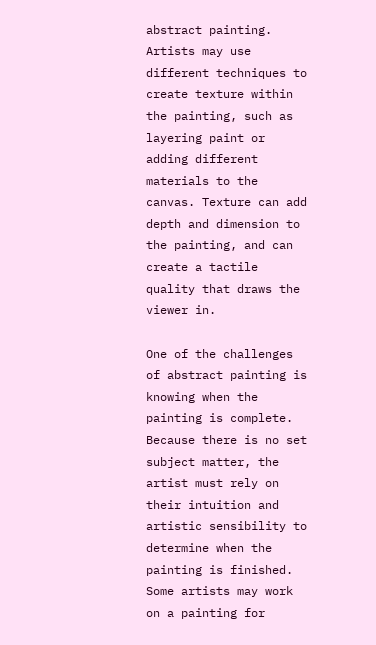abstract painting. Artists may use different techniques to create texture within the painting, such as layering paint or adding different materials to the canvas. Texture can add depth and dimension to the painting, and can create a tactile quality that draws the viewer in.

One of the challenges of abstract painting is knowing when the painting is complete. Because there is no set subject matter, the artist must rely on their intuition and artistic sensibility to determine when the painting is finished. Some artists may work on a painting for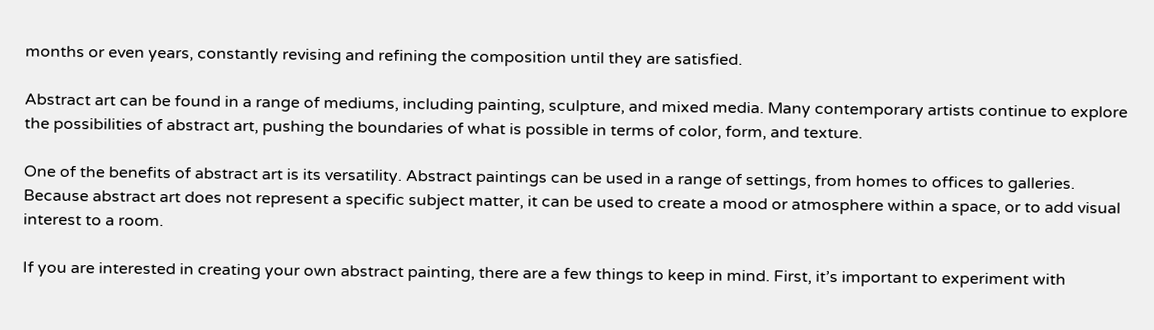months or even years, constantly revising and refining the composition until they are satisfied.

Abstract art can be found in a range of mediums, including painting, sculpture, and mixed media. Many contemporary artists continue to explore the possibilities of abstract art, pushing the boundaries of what is possible in terms of color, form, and texture.

One of the benefits of abstract art is its versatility. Abstract paintings can be used in a range of settings, from homes to offices to galleries. Because abstract art does not represent a specific subject matter, it can be used to create a mood or atmosphere within a space, or to add visual interest to a room.

If you are interested in creating your own abstract painting, there are a few things to keep in mind. First, it’s important to experiment with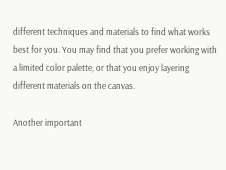different techniques and materials to find what works best for you. You may find that you prefer working with a limited color palette, or that you enjoy layering different materials on the canvas.

Another important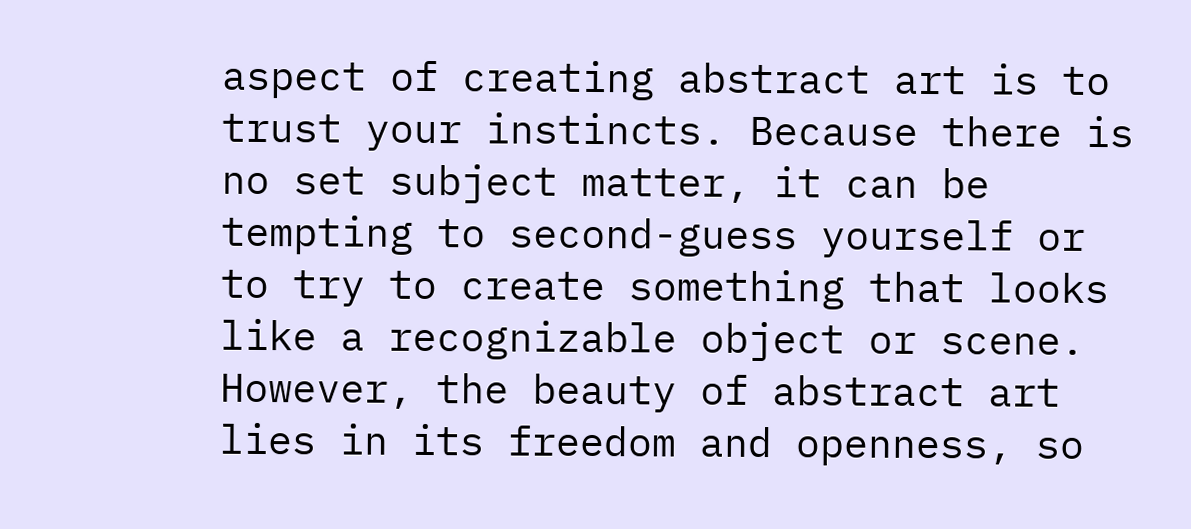aspect of creating abstract art is to trust your instincts. Because there is no set subject matter, it can be tempting to second-guess yourself or to try to create something that looks like a recognizable object or scene. However, the beauty of abstract art lies in its freedom and openness, so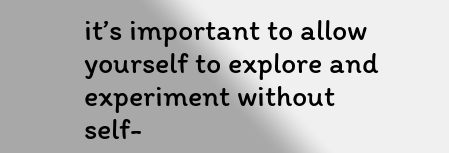it’s important to allow yourself to explore and experiment without self-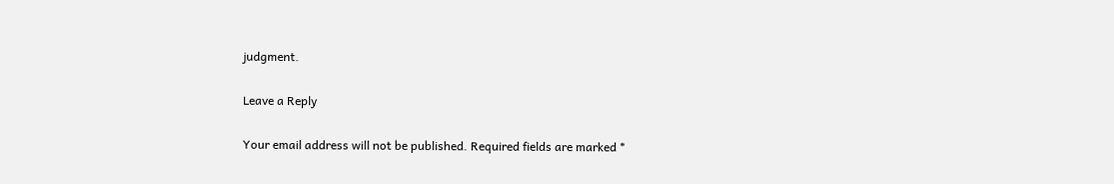judgment.

Leave a Reply

Your email address will not be published. Required fields are marked *